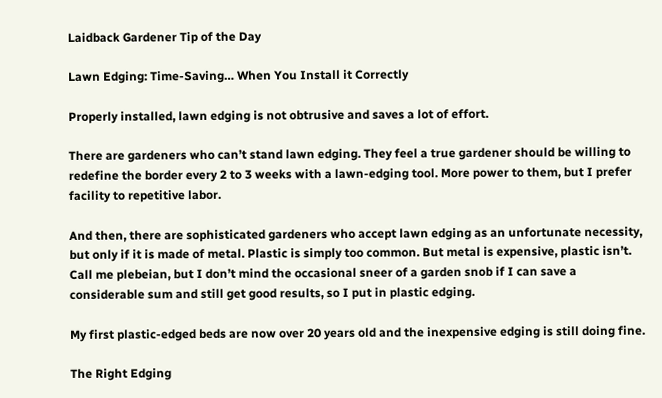Laidback Gardener Tip of the Day

Lawn Edging: Time-Saving… When You Install it Correctly

Properly installed, lawn edging is not obtrusive and saves a lot of effort.

There are gardeners who can’t stand lawn edging. They feel a true gardener should be willing to redefine the border every 2 to 3 weeks with a lawn-edging tool. More power to them, but I prefer facility to repetitive labor.

And then, there are sophisticated gardeners who accept lawn edging as an unfortunate necessity, but only if it is made of metal. Plastic is simply too common. But metal is expensive, plastic isn’t. Call me plebeian, but I don’t mind the occasional sneer of a garden snob if I can save a considerable sum and still get good results, so I put in plastic edging.

My first plastic-edged beds are now over 20 years old and the inexpensive edging is still doing fine.

The Right Edging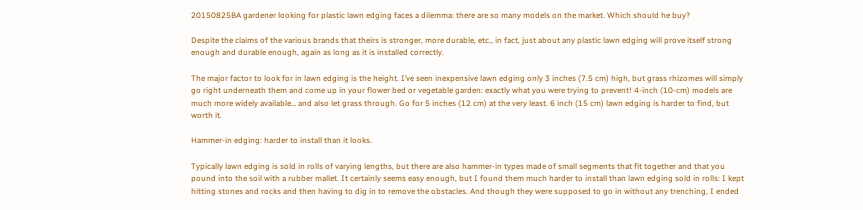20150825BA gardener looking for plastic lawn edging faces a dilemma: there are so many models on the market. Which should he buy?

Despite the claims of the various brands that theirs is stronger, more durable, etc., in fact, just about any plastic lawn edging will prove itself strong enough and durable enough, again as long as it is installed correctly.

The major factor to look for in lawn edging is the height. I’ve seen inexpensive lawn edging only 3 inches (7.5 cm) high, but grass rhizomes will simply go right underneath them and come up in your flower bed or vegetable garden: exactly what you were trying to prevent! 4-inch (10-cm) models are much more widely available… and also let grass through. Go for 5 inches (12 cm) at the very least. 6 inch (15 cm) lawn edging is harder to find, but worth it.

Hammer-in edging: harder to install than it looks.

Typically lawn edging is sold in rolls of varying lengths, but there are also hammer-in types made of small segments that fit together and that you pound into the soil with a rubber mallet. It certainly seems easy enough, but I found them much harder to install than lawn edging sold in rolls: I kept hitting stones and rocks and then having to dig in to remove the obstacles. And though they were supposed to go in without any trenching, I ended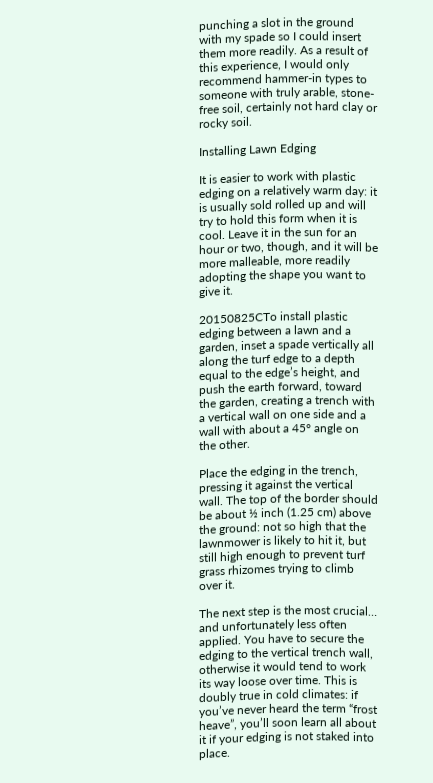punching a slot in the ground with my spade so I could insert them more readily. As a result of this experience, I would only recommend hammer-in types to someone with truly arable, stone-free soil, certainly not hard clay or rocky soil.

Installing Lawn Edging

It is easier to work with plastic edging on a relatively warm day: it is usually sold rolled up and will try to hold this form when it is cool. Leave it in the sun for an hour or two, though, and it will be more malleable, more readily adopting the shape you want to give it.

20150825CTo install plastic edging between a lawn and a garden, inset a spade vertically all along the turf edge to a depth equal to the edge’s height, and push the earth forward, toward the garden, creating a trench with a vertical wall on one side and a wall with about a 45° angle on the other.

Place the edging in the trench, pressing it against the vertical wall. The top of the border should be about ½ inch (1.25 cm) above the ground: not so high that the lawnmower is likely to hit it, but still high enough to prevent turf grass rhizomes trying to climb over it.

The next step is the most crucial… and unfortunately less often applied. You have to secure the edging to the vertical trench wall, otherwise it would tend to work its way loose over time. This is doubly true in cold climates: if you’ve never heard the term “frost heave”, you’ll soon learn all about it if your edging is not staked into place.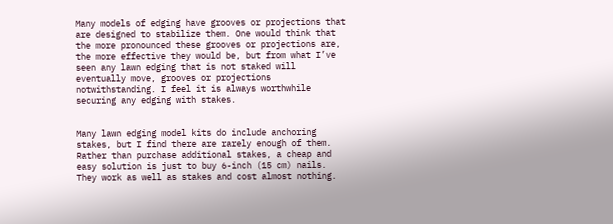Many models of edging have grooves or projections that are designed to stabilize them. One would think that the more pronounced these grooves or projections are, the more effective they would be, but from what I’ve seen any lawn edging that is not staked will eventually move, grooves or projections notwithstanding. I feel it is always worthwhile securing any edging with stakes.


Many lawn edging model kits do include anchoring stakes, but I find there are rarely enough of them. Rather than purchase additional stakes, a cheap and easy solution is just to buy 6-inch (15 cm) nails. They work as well as stakes and cost almost nothing.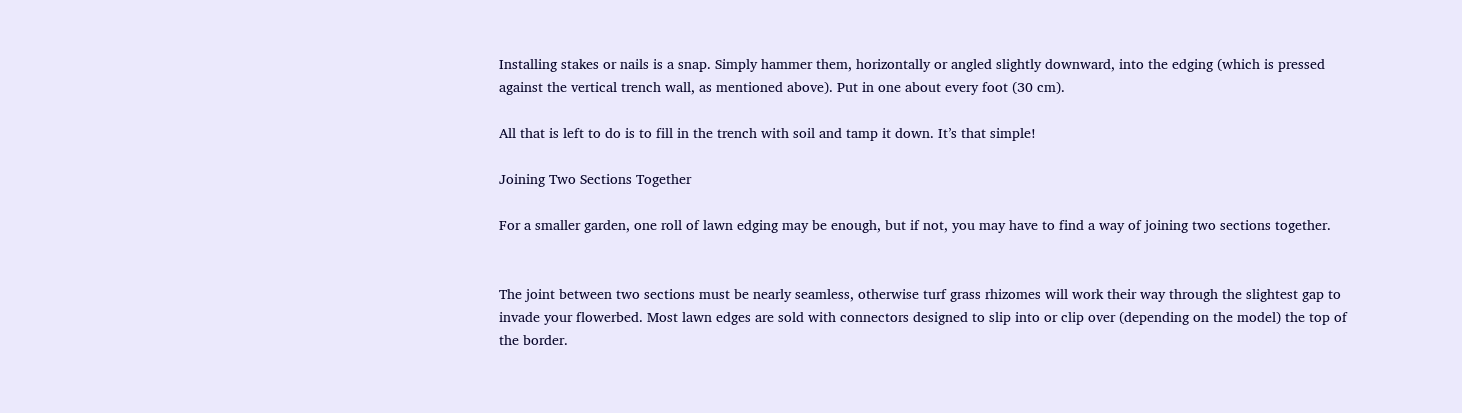Installing stakes or nails is a snap. Simply hammer them, horizontally or angled slightly downward, into the edging (which is pressed against the vertical trench wall, as mentioned above). Put in one about every foot (30 cm).

All that is left to do is to fill in the trench with soil and tamp it down. It’s that simple!

Joining Two Sections Together

For a smaller garden, one roll of lawn edging may be enough, but if not, you may have to find a way of joining two sections together.


The joint between two sections must be nearly seamless, otherwise turf grass rhizomes will work their way through the slightest gap to invade your flowerbed. Most lawn edges are sold with connectors designed to slip into or clip over (depending on the model) the top of the border.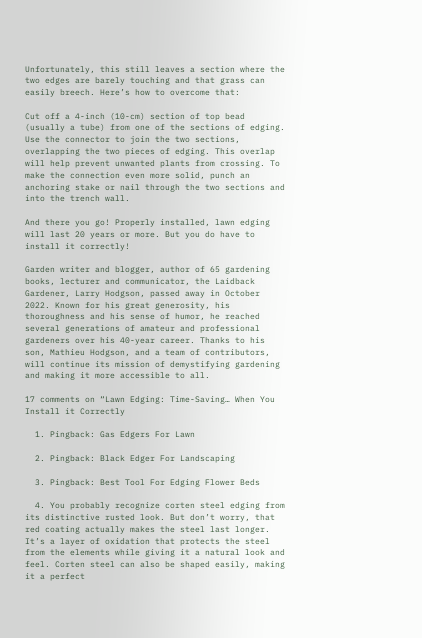Unfortunately, this still leaves a section where the two edges are barely touching and that grass can easily breech. Here’s how to overcome that:

Cut off a 4-inch (10-cm) section of top bead (usually a tube) from one of the sections of edging. Use the connector to join the two sections, overlapping the two pieces of edging. This overlap will help prevent unwanted plants from crossing. To make the connection even more solid, punch an anchoring stake or nail through the two sections and into the trench wall.

And there you go! Properly installed, lawn edging will last 20 years or more. But you do have to install it correctly!

Garden writer and blogger, author of 65 gardening books, lecturer and communicator, the Laidback Gardener, Larry Hodgson, passed away in October 2022. Known for his great generosity, his thoroughness and his sense of humor, he reached several generations of amateur and professional gardeners over his 40-year career. Thanks to his son, Mathieu Hodgson, and a team of contributors, will continue its mission of demystifying gardening and making it more accessible to all.

17 comments on “Lawn Edging: Time-Saving… When You Install it Correctly

  1. Pingback: Gas Edgers For Lawn

  2. Pingback: Black Edger For Landscaping

  3. Pingback: Best Tool For Edging Flower Beds

  4. You probably recognize corten steel edging from its distinctive rusted look. But don’t worry, that red coating actually makes the steel last longer. It’s a layer of oxidation that protects the steel from the elements while giving it a natural look and feel. Corten steel can also be shaped easily, making it a perfect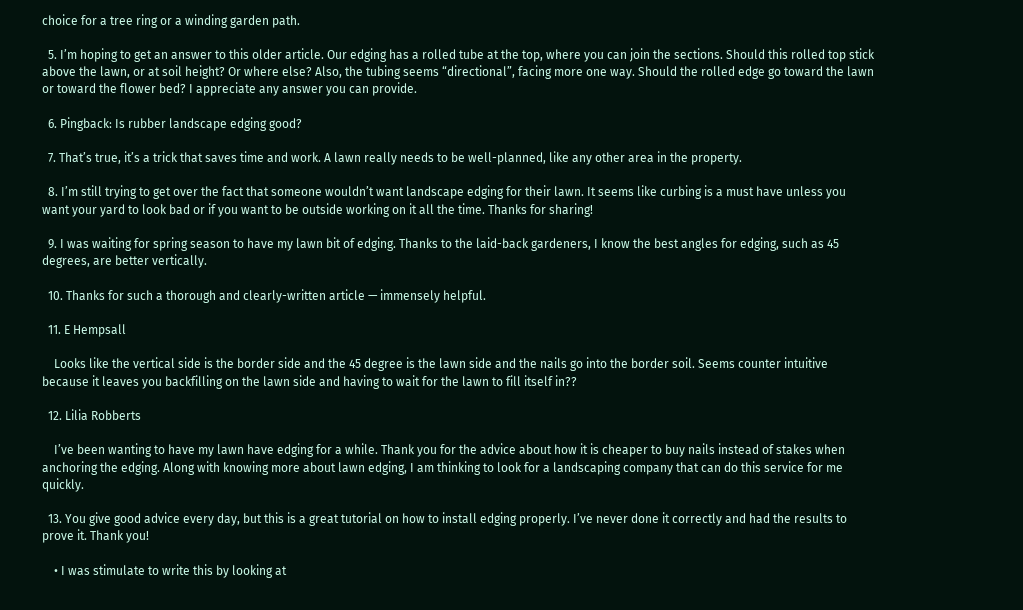choice for a tree ring or a winding garden path.

  5. I’m hoping to get an answer to this older article. Our edging has a rolled tube at the top, where you can join the sections. Should this rolled top stick above the lawn, or at soil height? Or where else? Also, the tubing seems “directional”, facing more one way. Should the rolled edge go toward the lawn or toward the flower bed? I appreciate any answer you can provide.

  6. Pingback: Is rubber landscape edging good?

  7. That’s true, it’s a trick that saves time and work. A lawn really needs to be well-planned, like any other area in the property.

  8. I’m still trying to get over the fact that someone wouldn’t want landscape edging for their lawn. It seems like curbing is a must have unless you want your yard to look bad or if you want to be outside working on it all the time. Thanks for sharing!

  9. I was waiting for spring season to have my lawn bit of edging. Thanks to the laid-back gardeners, I know the best angles for edging, such as 45 degrees, are better vertically.

  10. Thanks for such a thorough and clearly-written article — immensely helpful.

  11. E Hempsall

    Looks like the vertical side is the border side and the 45 degree is the lawn side and the nails go into the border soil. Seems counter intuitive because it leaves you backfilling on the lawn side and having to wait for the lawn to fill itself in??

  12. Lilia Robberts

    I’ve been wanting to have my lawn have edging for a while. Thank you for the advice about how it is cheaper to buy nails instead of stakes when anchoring the edging. Along with knowing more about lawn edging, I am thinking to look for a landscaping company that can do this service for me quickly.

  13. You give good advice every day, but this is a great tutorial on how to install edging properly. I’ve never done it correctly and had the results to prove it. Thank you!

    • I was stimulate to write this by looking at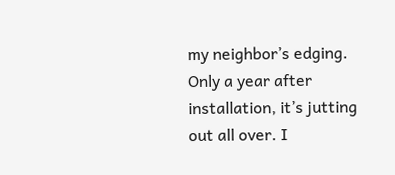my neighbor’s edging. Only a year after installation, it’s jutting out all over. I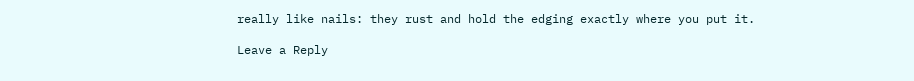really like nails: they rust and hold the edging exactly where you put it.

Leave a Reply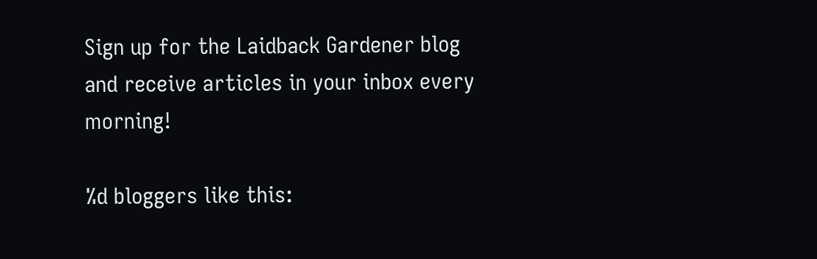Sign up for the Laidback Gardener blog and receive articles in your inbox every morning!

%d bloggers like this: